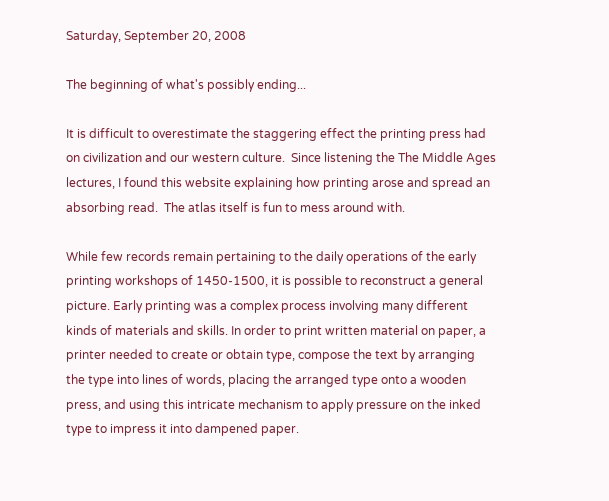Saturday, September 20, 2008

The beginning of what's possibly ending...

It is difficult to overestimate the staggering effect the printing press had on civilization and our western culture.  Since listening the The Middle Ages lectures, I found this website explaining how printing arose and spread an absorbing read.  The atlas itself is fun to mess around with.

While few records remain pertaining to the daily operations of the early printing workshops of 1450-1500, it is possible to reconstruct a general picture. Early printing was a complex process involving many different kinds of materials and skills. In order to print written material on paper, a printer needed to create or obtain type, compose the text by arranging the type into lines of words, placing the arranged type onto a wooden press, and using this intricate mechanism to apply pressure on the inked type to impress it into dampened paper.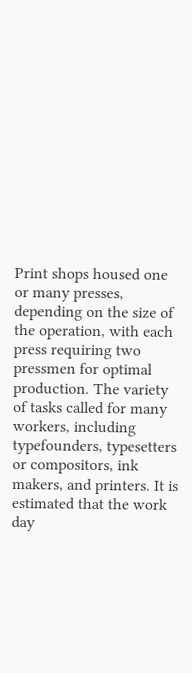Print shops housed one or many presses, depending on the size of the operation, with each press requiring two pressmen for optimal production. The variety of tasks called for many workers, including typefounders, typesetters or compositors, ink makers, and printers. It is estimated that the work day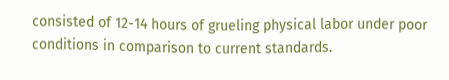consisted of 12-14 hours of grueling physical labor under poor conditions in comparison to current standards.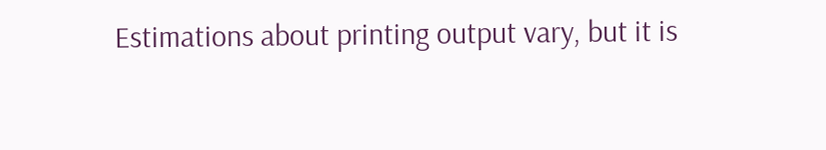Estimations about printing output vary, but it is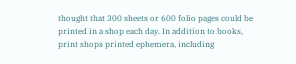thought that 300 sheets or 600 folio pages could be printed in a shop each day. In addition to books, print shops printed ephemera, including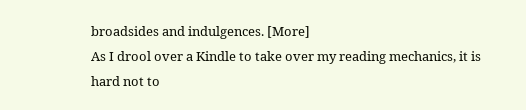broadsides and indulgences. [More]
As I drool over a Kindle to take over my reading mechanics, it is hard not to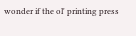wonder if the ol' printing press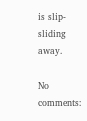is slip-sliding away.

No comments: